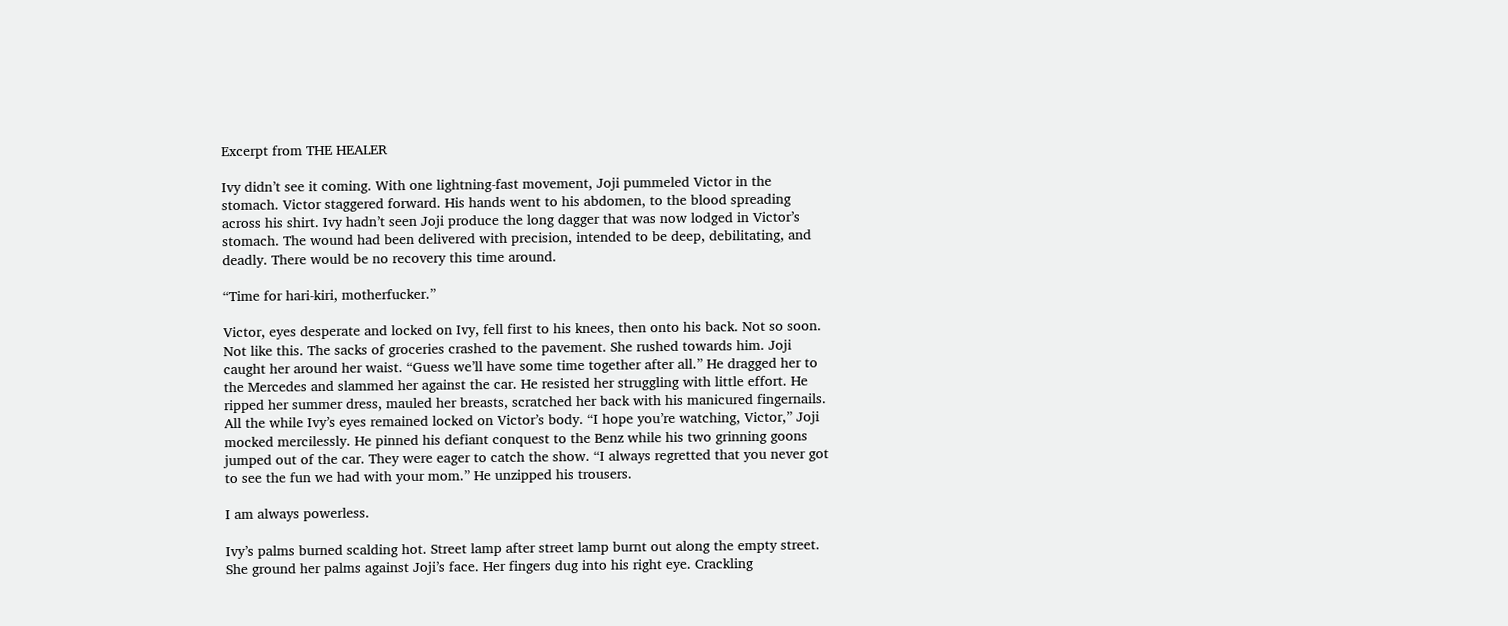Excerpt from THE HEALER

Ivy didn’t see it coming. With one lightning-fast movement, Joji pummeled Victor in the stomach. Victor staggered forward. His hands went to his abdomen, to the blood spreading across his shirt. Ivy hadn’t seen Joji produce the long dagger that was now lodged in Victor’s stomach. The wound had been delivered with precision, intended to be deep, debilitating, and deadly. There would be no recovery this time around.

“Time for hari-kiri, motherfucker.”

Victor, eyes desperate and locked on Ivy, fell first to his knees, then onto his back. Not so soon. Not like this. The sacks of groceries crashed to the pavement. She rushed towards him. Joji caught her around her waist. “Guess we’ll have some time together after all.” He dragged her to the Mercedes and slammed her against the car. He resisted her struggling with little effort. He ripped her summer dress, mauled her breasts, scratched her back with his manicured fingernails. All the while Ivy’s eyes remained locked on Victor’s body. “I hope you’re watching, Victor,” Joji mocked mercilessly. He pinned his defiant conquest to the Benz while his two grinning goons jumped out of the car. They were eager to catch the show. “I always regretted that you never got to see the fun we had with your mom.” He unzipped his trousers.

I am always powerless.

Ivy’s palms burned scalding hot. Street lamp after street lamp burnt out along the empty street. She ground her palms against Joji’s face. Her fingers dug into his right eye. Crackling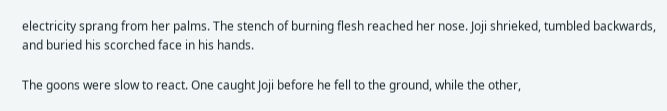electricity sprang from her palms. The stench of burning flesh reached her nose. Joji shrieked, tumbled backwards, and buried his scorched face in his hands.

The goons were slow to react. One caught Joji before he fell to the ground, while the other,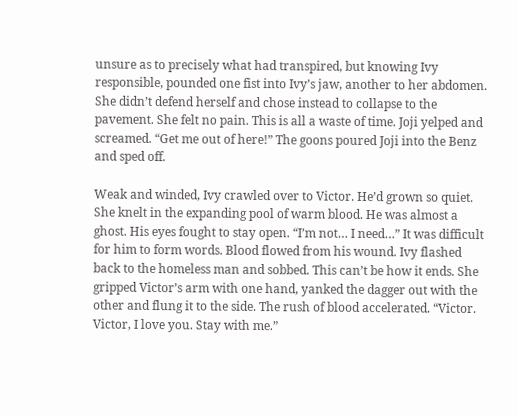unsure as to precisely what had transpired, but knowing Ivy responsible, pounded one fist into Ivy’s jaw, another to her abdomen. She didn’t defend herself and chose instead to collapse to the pavement. She felt no pain. This is all a waste of time. Joji yelped and screamed. “Get me out of here!” The goons poured Joji into the Benz and sped off.

Weak and winded, Ivy crawled over to Victor. He’d grown so quiet. She knelt in the expanding pool of warm blood. He was almost a ghost. His eyes fought to stay open. “I’m not… I need…” It was difficult for him to form words. Blood flowed from his wound. Ivy flashed back to the homeless man and sobbed. This can’t be how it ends. She gripped Victor’s arm with one hand, yanked the dagger out with the other and flung it to the side. The rush of blood accelerated. “Victor. Victor, I love you. Stay with me.”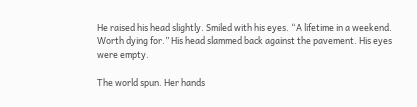He raised his head slightly. Smiled with his eyes. “A lifetime in a weekend. Worth dying for.” His head slammed back against the pavement. His eyes were empty.

The world spun. Her hands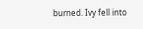burned. Ivy fell into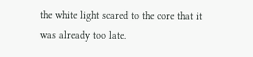the white light scared to the core that it was already too late.